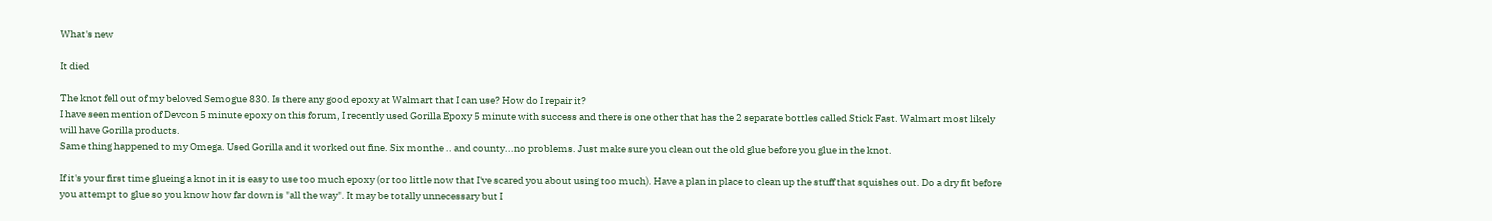What's new

It died

The knot fell out of my beloved Semogue 830. Is there any good epoxy at Walmart that I can use? How do I repair it?
I have seen mention of Devcon 5 minute epoxy on this forum, I recently used Gorilla Epoxy 5 minute with success and there is one other that has the 2 separate bottles called Stick Fast. Walmart most likely will have Gorilla products.
Same thing happened to my Omega. Used Gorilla and it worked out fine. Six monthe .. and county...no problems. Just make sure you clean out the old glue before you glue in the knot.

If it's your first time glueing a knot in it is easy to use too much epoxy (or too little now that I've scared you about using too much). Have a plan in place to clean up the stuff that squishes out. Do a dry fit before you attempt to glue so you know how far down is "all the way". It may be totally unnecessary but I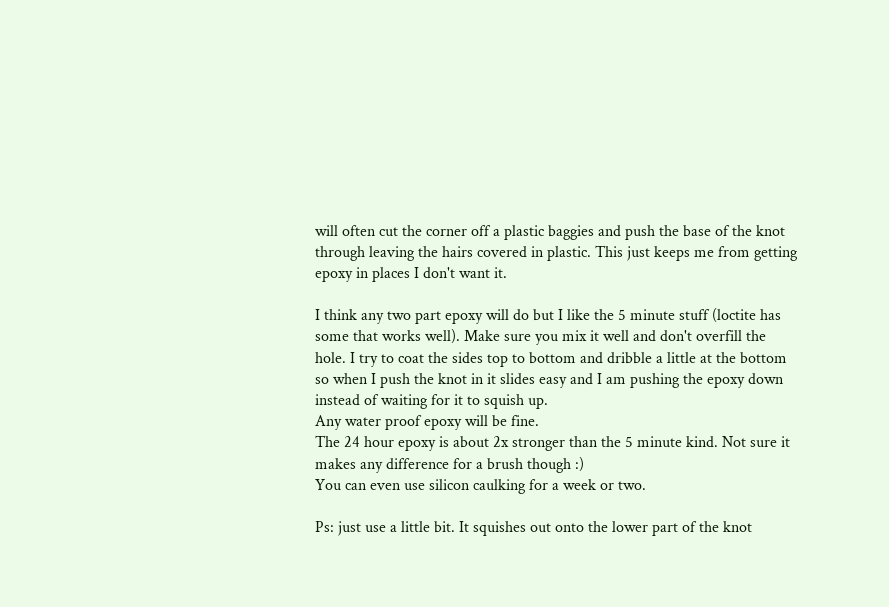will often cut the corner off a plastic baggies and push the base of the knot through leaving the hairs covered in plastic. This just keeps me from getting epoxy in places I don't want it.

I think any two part epoxy will do but I like the 5 minute stuff (loctite has some that works well). Make sure you mix it well and don't overfill the hole. I try to coat the sides top to bottom and dribble a little at the bottom so when I push the knot in it slides easy and I am pushing the epoxy down instead of waiting for it to squish up.
Any water proof epoxy will be fine.
The 24 hour epoxy is about 2x stronger than the 5 minute kind. Not sure it makes any difference for a brush though :)
You can even use silicon caulking for a week or two.

Ps: just use a little bit. It squishes out onto the lower part of the knot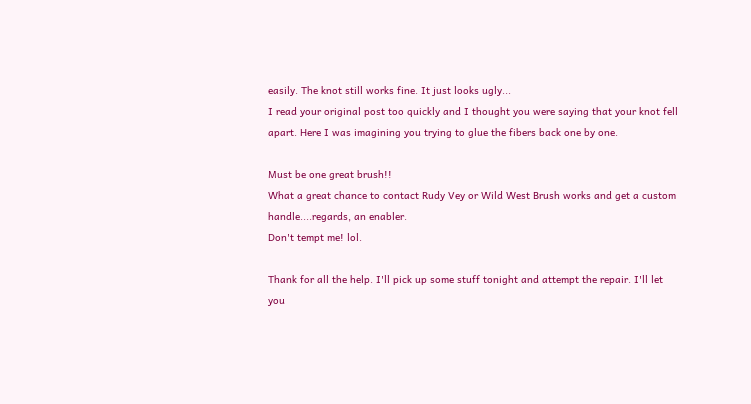easily. The knot still works fine. It just looks ugly...
I read your original post too quickly and I thought you were saying that your knot fell apart. Here I was imagining you trying to glue the fibers back one by one.

Must be one great brush!!
What a great chance to contact Rudy Vey or Wild West Brush works and get a custom handle....regards, an enabler.
Don't tempt me! lol.

Thank for all the help. I'll pick up some stuff tonight and attempt the repair. I'll let you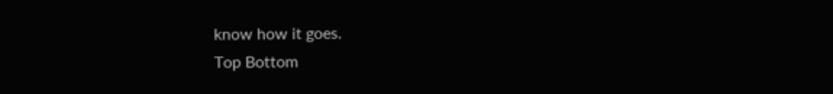know how it goes.
Top Bottom